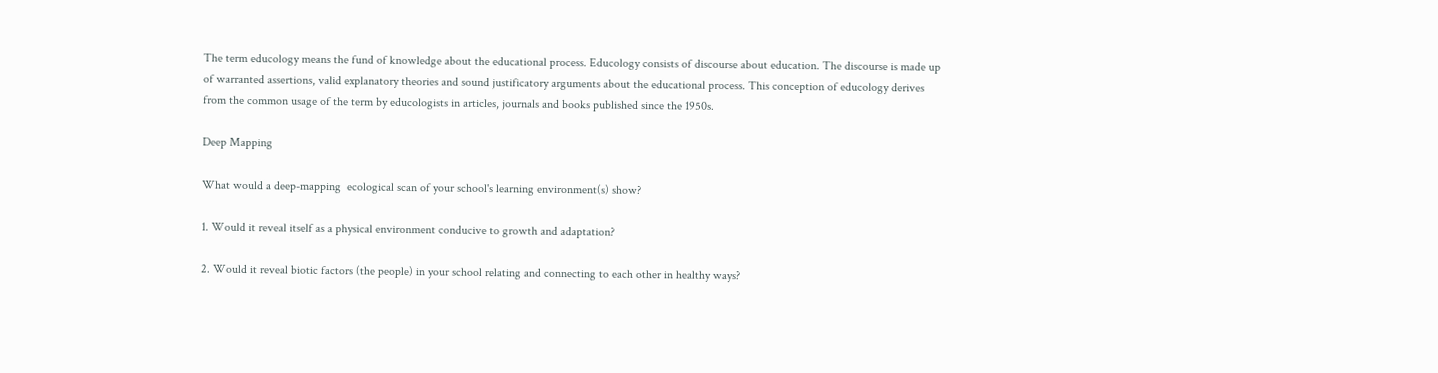The term educology means the fund of knowledge about the educational process. Educology consists of discourse about education. The discourse is made up of warranted assertions, valid explanatory theories and sound justificatory arguments about the educational process. This conception of educology derives from the common usage of the term by educologists in articles, journals and books published since the 1950s.

Deep Mapping

What would a deep-mapping  ecological scan of your school's learning environment(s) show?

1. Would it reveal itself as a physical environment conducive to growth and adaptation?

2. Would it reveal biotic factors (the people) in your school relating and connecting to each other in healthy ways?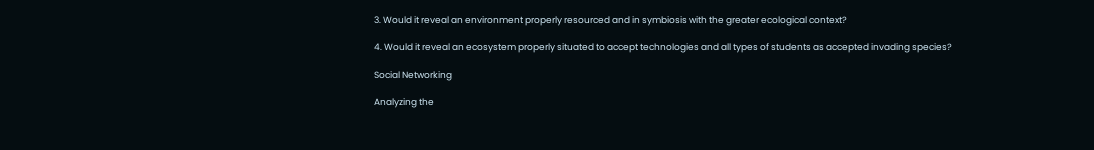3. Would it reveal an environment properly resourced and in symbiosis with the greater ecological context?

4. Would it reveal an ecosystem properly situated to accept technologies and all types of students as accepted invading species?

Social Networking

Analyzing the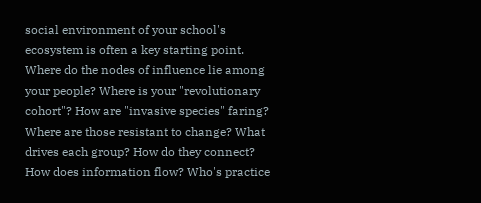social environment of your school's ecosystem is often a key starting point. Where do the nodes of influence lie among your people? Where is your "revolutionary cohort"? How are "invasive species" faring? Where are those resistant to change? What drives each group? How do they connect? How does information flow? Who's practice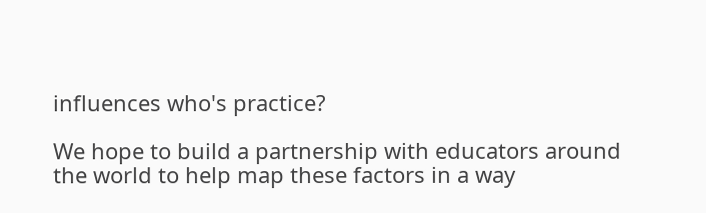influences who's practice?

We hope to build a partnership with educators around the world to help map these factors in a way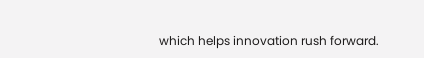which helps innovation rush forward.